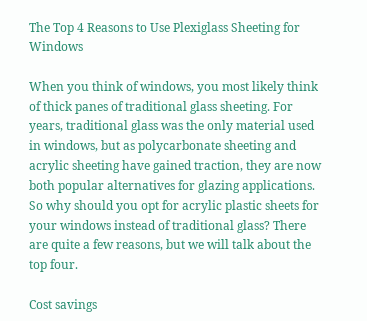The Top 4 Reasons to Use Plexiglass Sheeting for Windows

When you think of windows, you most likely think of thick panes of traditional glass sheeting. For years, traditional glass was the only material used in windows, but as polycarbonate sheeting and acrylic sheeting have gained traction, they are now both popular alternatives for glazing applications. So why should you opt for acrylic plastic sheets for your windows instead of traditional glass? There are quite a few reasons, but we will talk about the top four.

Cost savings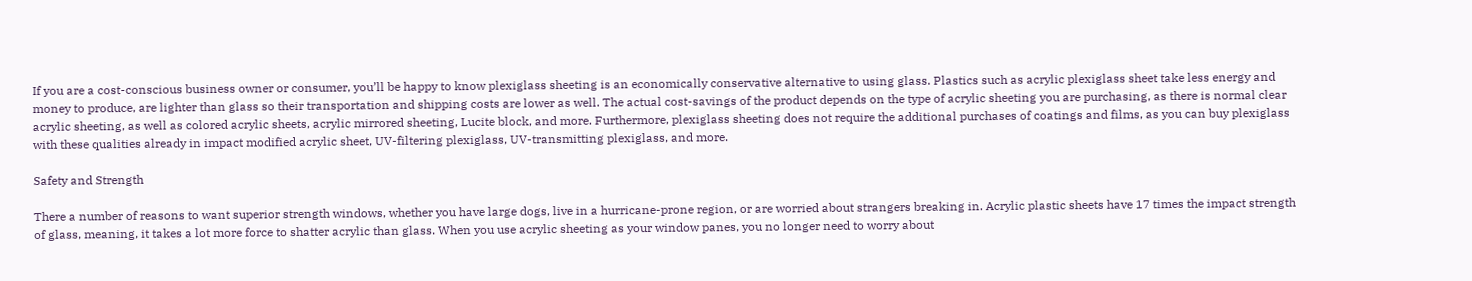If you are a cost-conscious business owner or consumer, you’ll be happy to know plexiglass sheeting is an economically conservative alternative to using glass. Plastics such as acrylic plexiglass sheet take less energy and money to produce, are lighter than glass so their transportation and shipping costs are lower as well. The actual cost-savings of the product depends on the type of acrylic sheeting you are purchasing, as there is normal clear acrylic sheeting, as well as colored acrylic sheets, acrylic mirrored sheeting, Lucite block, and more. Furthermore, plexiglass sheeting does not require the additional purchases of coatings and films, as you can buy plexiglass with these qualities already in impact modified acrylic sheet, UV-filtering plexiglass, UV-transmitting plexiglass, and more.

Safety and Strength

There a number of reasons to want superior strength windows, whether you have large dogs, live in a hurricane-prone region, or are worried about strangers breaking in. Acrylic plastic sheets have 17 times the impact strength of glass, meaning, it takes a lot more force to shatter acrylic than glass. When you use acrylic sheeting as your window panes, you no longer need to worry about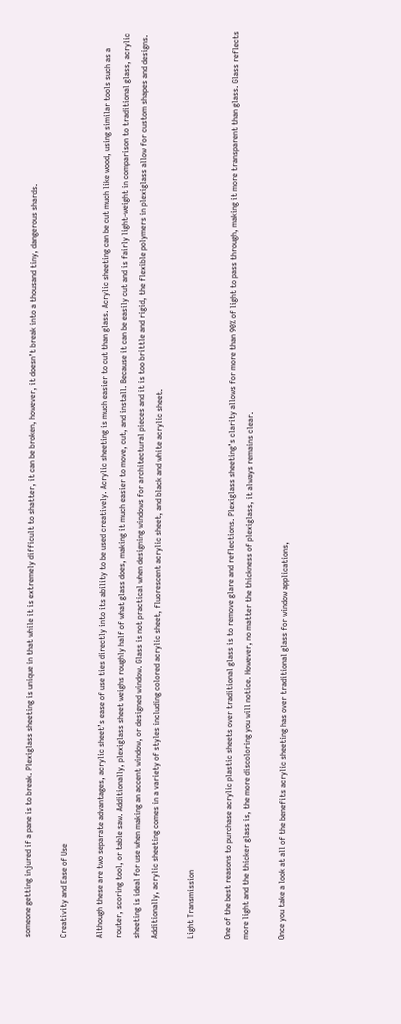someone getting injured if a pane is to break. Plexiglass sheeting is unique in that while it is extremely difficult to shatter, it can be broken, however, it doesn’t break into a thousand tiny, dangerous shards.

Creativity and Ease of Use

Although these are two separate advantages, acrylic sheet’s ease of use ties directly into its ability to be used creatively. Acrylic sheeting is much easier to cut than glass. Acrylic sheeting can be cut much like wood, using similar tools such as a router, scoring tool, or table saw. Additionally, plexiglass sheet weighs roughly half of what glass does, making it much easier to move, cut, and install. Because it can be easily cut and is fairly light-weight in comparison to traditional glass, acrylic sheeting is ideal for use when making an accent window, or designed window. Glass is not practical when designing windows for architectural pieces and it is too brittle and rigid, the flexible polymers in plexiglass allow for custom shapes and designs. Additionally, acrylic sheeting comes in a variety of styles including colored acrylic sheet, fluorescent acrylic sheet, and black and white acrylic sheet.

Light Transmission

One of the best reasons to purchase acrylic plastic sheets over traditional glass is to remove glare and reflections. Plexiglass sheeting’s clarity allows for more than 90% of light to pass through, making it more transparent than glass. Glass reflects more light and the thicker glass is, the more discoloring you will notice. However, no matter the thickness of plexiglass, it always remains clear.

Once you take a look at all of the benefits acrylic sheeting has over traditional glass for window applications,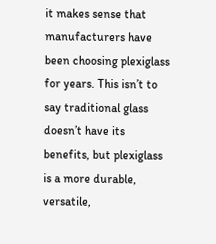it makes sense that manufacturers have been choosing plexiglass for years. This isn’t to say traditional glass doesn’t have its benefits, but plexiglass is a more durable, versatile,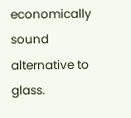economically sound alternative to glass.